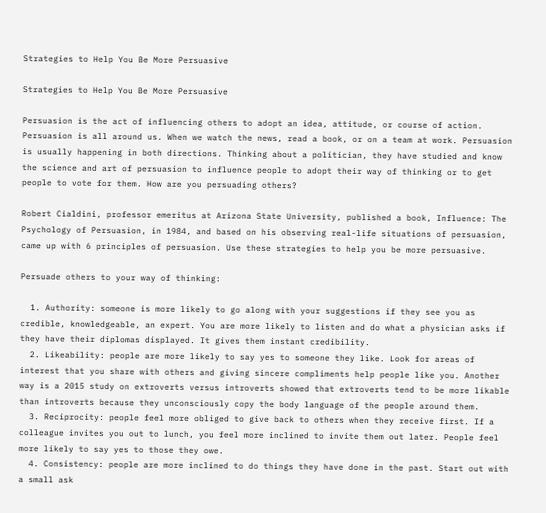Strategies to Help You Be More Persuasive

Strategies to Help You Be More Persuasive

Persuasion is the act of influencing others to adopt an idea, attitude, or course of action. Persuasion is all around us. When we watch the news, read a book, or on a team at work. Persuasion is usually happening in both directions. Thinking about a politician, they have studied and know the science and art of persuasion to influence people to adopt their way of thinking or to get people to vote for them. How are you persuading others?

Robert Cialdini, professor emeritus at Arizona State University, published a book, Influence: The Psychology of Persuasion, in 1984, and based on his observing real-life situations of persuasion, came up with 6 principles of persuasion. Use these strategies to help you be more persuasive.

Persuade others to your way of thinking:

  1. Authority: someone is more likely to go along with your suggestions if they see you as credible, knowledgeable, an expert. You are more likely to listen and do what a physician asks if they have their diplomas displayed. It gives them instant credibility.
  2. Likeability: people are more likely to say yes to someone they like. Look for areas of interest that you share with others and giving sincere compliments help people like you. Another way is a 2015 study on extroverts versus introverts showed that extroverts tend to be more likable than introverts because they unconsciously copy the body language of the people around them.
  3. Reciprocity: people feel more obliged to give back to others when they receive first. If a colleague invites you out to lunch, you feel more inclined to invite them out later. People feel more likely to say yes to those they owe.
  4. Consistency: people are more inclined to do things they have done in the past. Start out with a small ask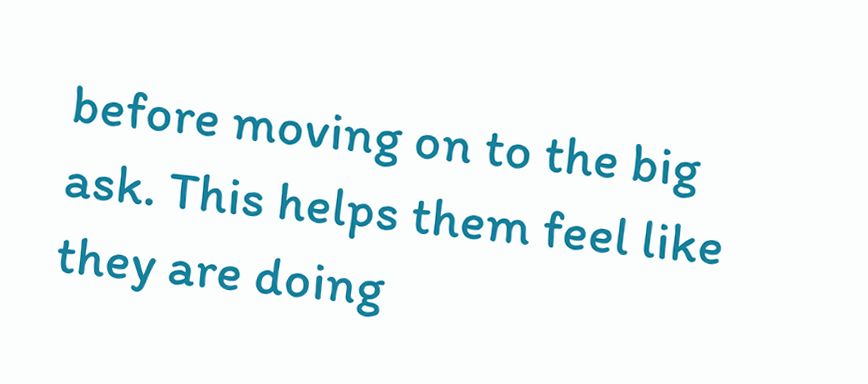before moving on to the big ask. This helps them feel like they are doing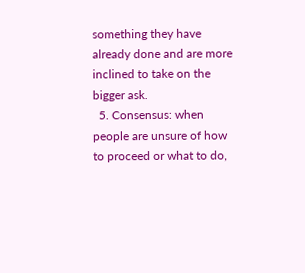something they have already done and are more inclined to take on the bigger ask.
  5. Consensus: when people are unsure of how to proceed or what to do,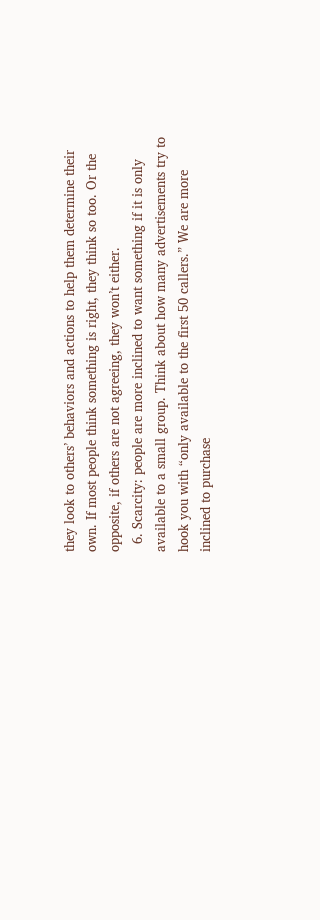they look to others’ behaviors and actions to help them determine their own. If most people think something is right, they think so too. Or the opposite, if others are not agreeing, they won’t either.
  6. Scarcity: people are more inclined to want something if it is only available to a small group. Think about how many advertisements try to hook you with “only available to the first 50 callers.” We are more inclined to purchase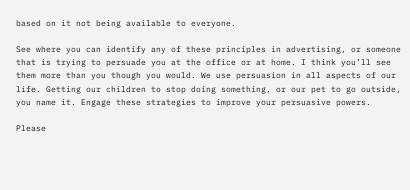based on it not being available to everyone.

See where you can identify any of these principles in advertising, or someone that is trying to persuade you at the office or at home. I think you’ll see them more than you though you would. We use persuasion in all aspects of our life. Getting our children to stop doing something, or our pet to go outside, you name it. Engage these strategies to improve your persuasive powers.

Please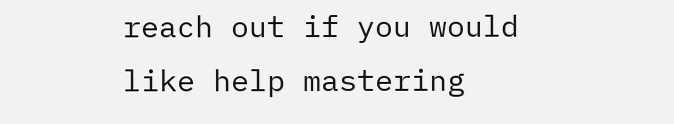reach out if you would like help mastering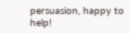persuasion, happy to help!